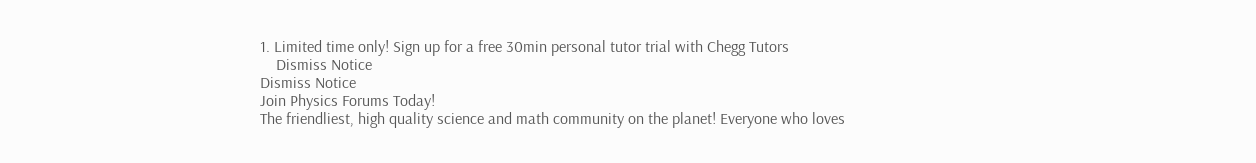1. Limited time only! Sign up for a free 30min personal tutor trial with Chegg Tutors
    Dismiss Notice
Dismiss Notice
Join Physics Forums Today!
The friendliest, high quality science and math community on the planet! Everyone who loves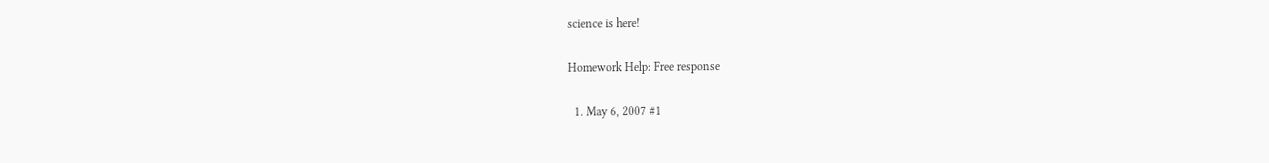science is here!

Homework Help: Free response

  1. May 6, 2007 #1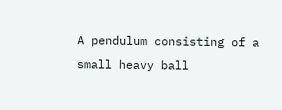A pendulum consisting of a small heavy ball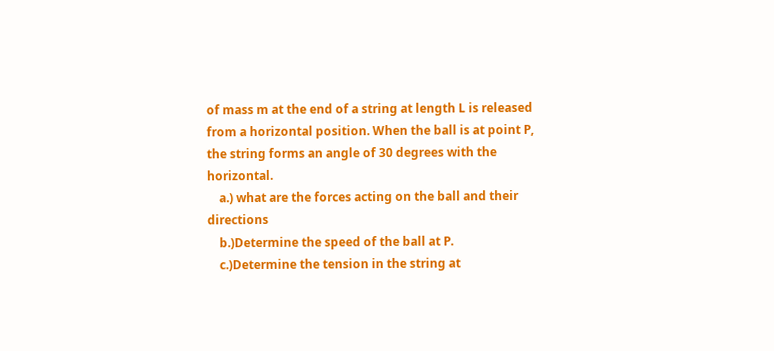of mass m at the end of a string at length L is released from a horizontal position. When the ball is at point P, the string forms an angle of 30 degrees with the horizontal.
    a.) what are the forces acting on the ball and their directions
    b.)Determine the speed of the ball at P.
    c.)Determine the tension in the string at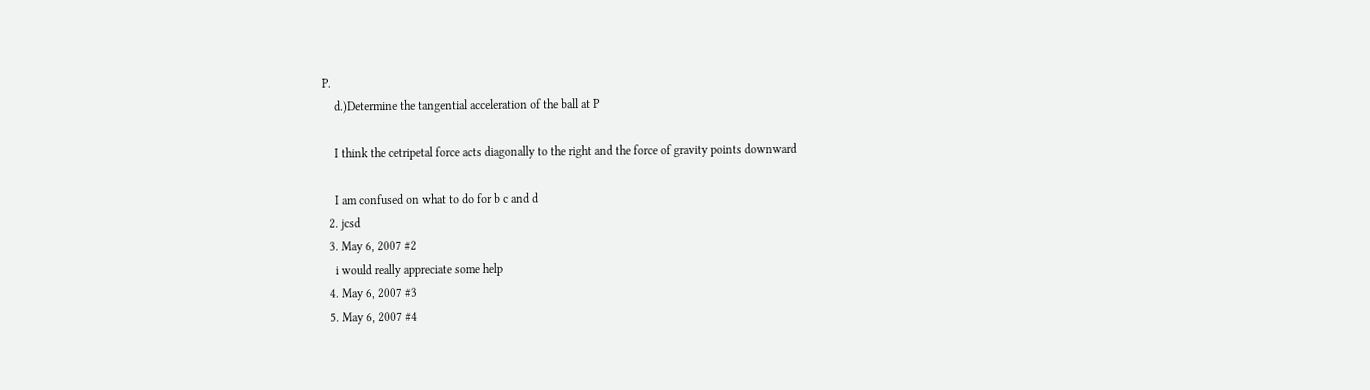P.
    d.)Determine the tangential acceleration of the ball at P

    I think the cetripetal force acts diagonally to the right and the force of gravity points downward

    I am confused on what to do for b c and d
  2. jcsd
  3. May 6, 2007 #2
    i would really appreciate some help
  4. May 6, 2007 #3
  5. May 6, 2007 #4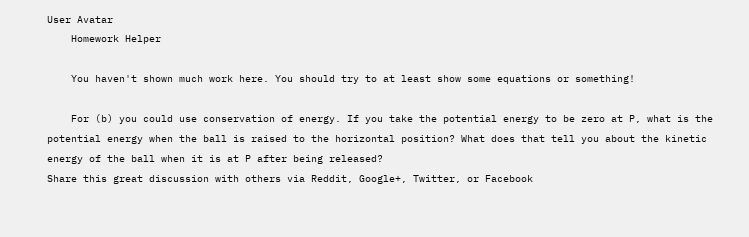User Avatar
    Homework Helper

    You haven't shown much work here. You should try to at least show some equations or something!

    For (b) you could use conservation of energy. If you take the potential energy to be zero at P, what is the potential energy when the ball is raised to the horizontal position? What does that tell you about the kinetic energy of the ball when it is at P after being released?
Share this great discussion with others via Reddit, Google+, Twitter, or Facebook